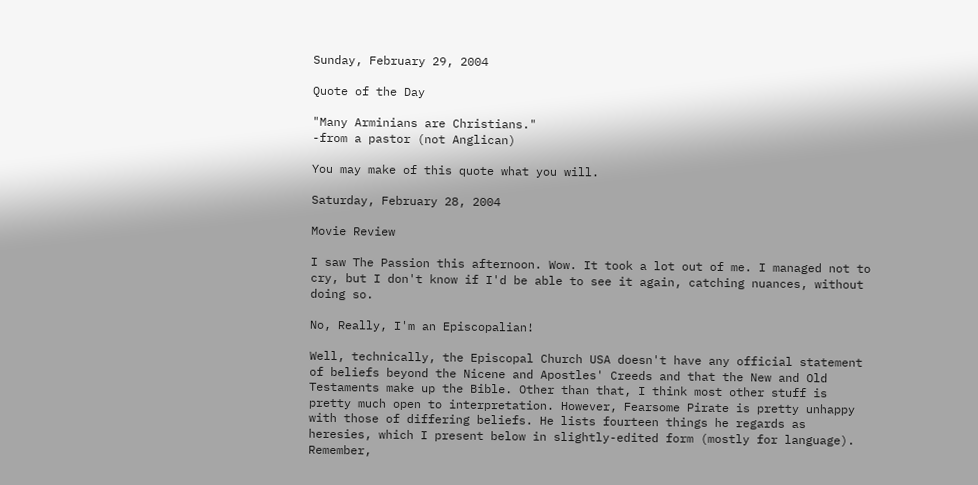Sunday, February 29, 2004

Quote of the Day

"Many Arminians are Christians."
-from a pastor (not Anglican)

You may make of this quote what you will.

Saturday, February 28, 2004

Movie Review

I saw The Passion this afternoon. Wow. It took a lot out of me. I managed not to cry, but I don't know if I'd be able to see it again, catching nuances, without doing so.

No, Really, I'm an Episcopalian!

Well, technically, the Episcopal Church USA doesn't have any official statement of beliefs beyond the Nicene and Apostles' Creeds and that the New and Old Testaments make up the Bible. Other than that, I think most other stuff is pretty much open to interpretation. However, Fearsome Pirate is pretty unhappy with those of differing beliefs. He lists fourteen things he regards as heresies, which I present below in slightly-edited form (mostly for language). Remember,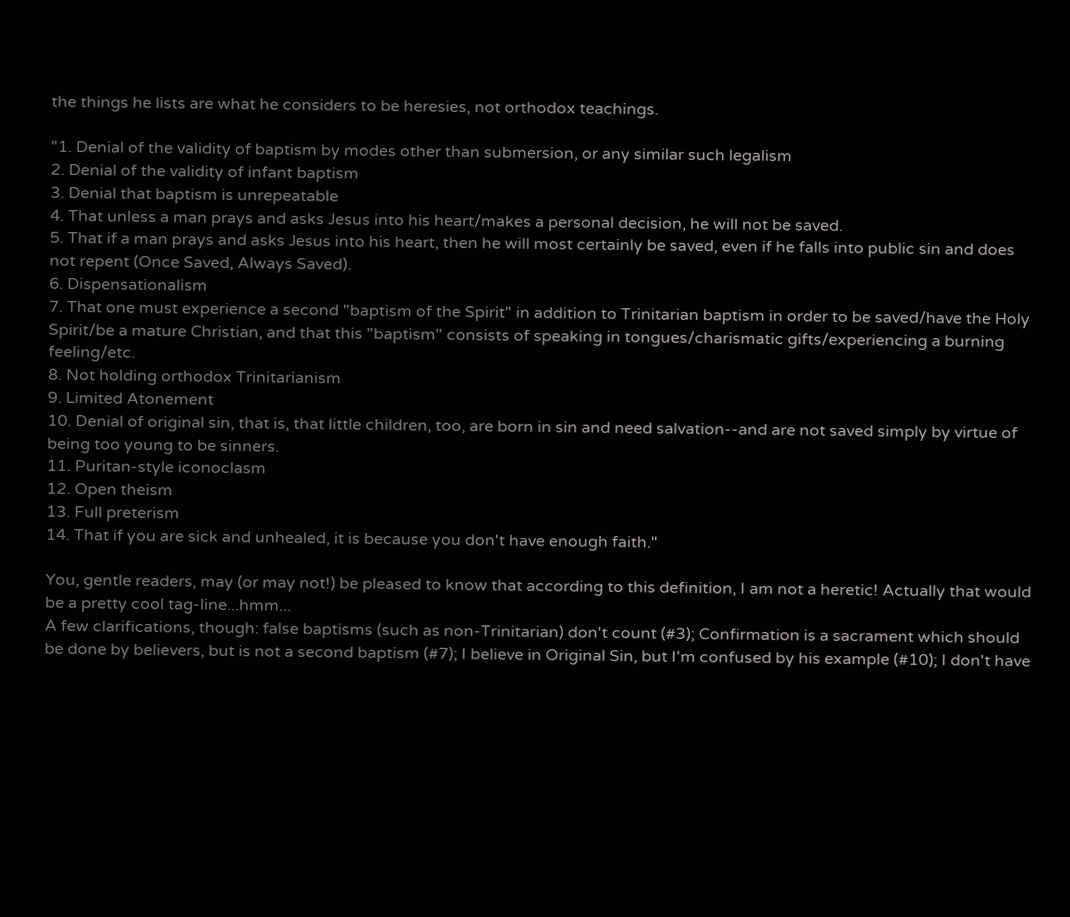the things he lists are what he considers to be heresies, not orthodox teachings.

"1. Denial of the validity of baptism by modes other than submersion, or any similar such legalism
2. Denial of the validity of infant baptism
3. Denial that baptism is unrepeatable
4. That unless a man prays and asks Jesus into his heart/makes a personal decision, he will not be saved.
5. That if a man prays and asks Jesus into his heart, then he will most certainly be saved, even if he falls into public sin and does not repent (Once Saved, Always Saved).
6. Dispensationalism
7. That one must experience a second "baptism of the Spirit" in addition to Trinitarian baptism in order to be saved/have the Holy Spirit/be a mature Christian, and that this "baptism" consists of speaking in tongues/charismatic gifts/experiencing a burning feeling/etc.
8. Not holding orthodox Trinitarianism
9. Limited Atonement
10. Denial of original sin, that is, that little children, too, are born in sin and need salvation--and are not saved simply by virtue of being too young to be sinners.
11. Puritan-style iconoclasm
12. Open theism
13. Full preterism
14. That if you are sick and unhealed, it is because you don't have enough faith."

You, gentle readers, may (or may not!) be pleased to know that according to this definition, I am not a heretic! Actually that would be a pretty cool tag-line...hmm...
A few clarifications, though: false baptisms (such as non-Trinitarian) don't count (#3); Confirmation is a sacrament which should be done by believers, but is not a second baptism (#7); I believe in Original Sin, but I'm confused by his example (#10); I don't have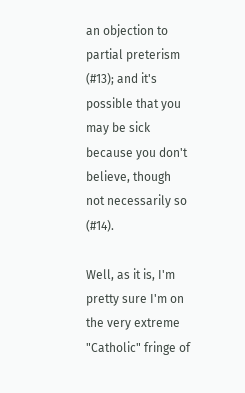an objection to partial preterism (#13); and it's possible that you may be sick because you don't believe, though not necessarily so (#14).

Well, as it is, I'm pretty sure I'm on the very extreme "Catholic" fringe of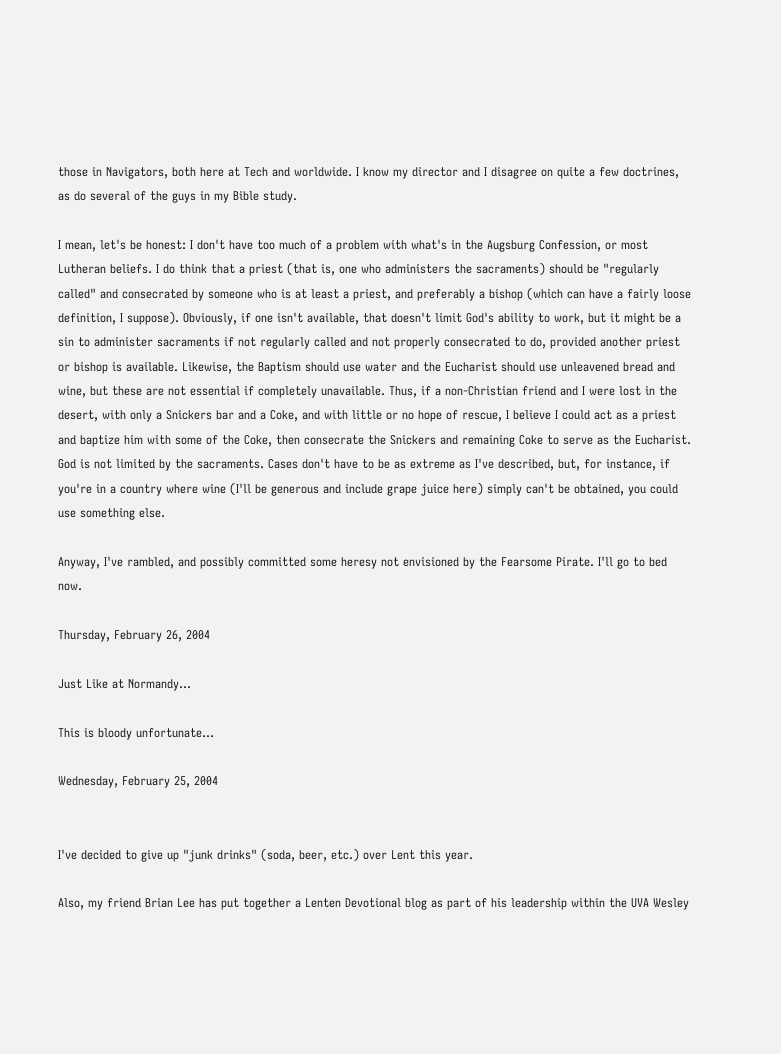those in Navigators, both here at Tech and worldwide. I know my director and I disagree on quite a few doctrines, as do several of the guys in my Bible study.

I mean, let's be honest: I don't have too much of a problem with what's in the Augsburg Confession, or most Lutheran beliefs. I do think that a priest (that is, one who administers the sacraments) should be "regularly called" and consecrated by someone who is at least a priest, and preferably a bishop (which can have a fairly loose definition, I suppose). Obviously, if one isn't available, that doesn't limit God's ability to work, but it might be a sin to administer sacraments if not regularly called and not properly consecrated to do, provided another priest or bishop is available. Likewise, the Baptism should use water and the Eucharist should use unleavened bread and wine, but these are not essential if completely unavailable. Thus, if a non-Christian friend and I were lost in the desert, with only a Snickers bar and a Coke, and with little or no hope of rescue, I believe I could act as a priest and baptize him with some of the Coke, then consecrate the Snickers and remaining Coke to serve as the Eucharist. God is not limited by the sacraments. Cases don't have to be as extreme as I've described, but, for instance, if you're in a country where wine (I'll be generous and include grape juice here) simply can't be obtained, you could use something else.

Anyway, I've rambled, and possibly committed some heresy not envisioned by the Fearsome Pirate. I'll go to bed now.

Thursday, February 26, 2004

Just Like at Normandy...

This is bloody unfortunate...

Wednesday, February 25, 2004


I've decided to give up "junk drinks" (soda, beer, etc.) over Lent this year.

Also, my friend Brian Lee has put together a Lenten Devotional blog as part of his leadership within the UVA Wesley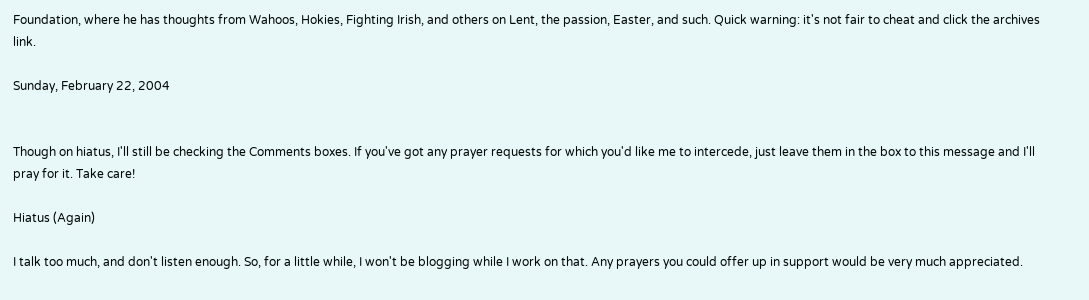Foundation, where he has thoughts from Wahoos, Hokies, Fighting Irish, and others on Lent, the passion, Easter, and such. Quick warning: it's not fair to cheat and click the archives link.

Sunday, February 22, 2004


Though on hiatus, I'll still be checking the Comments boxes. If you've got any prayer requests for which you'd like me to intercede, just leave them in the box to this message and I'll pray for it. Take care!

Hiatus (Again)

I talk too much, and don't listen enough. So, for a little while, I won't be blogging while I work on that. Any prayers you could offer up in support would be very much appreciated.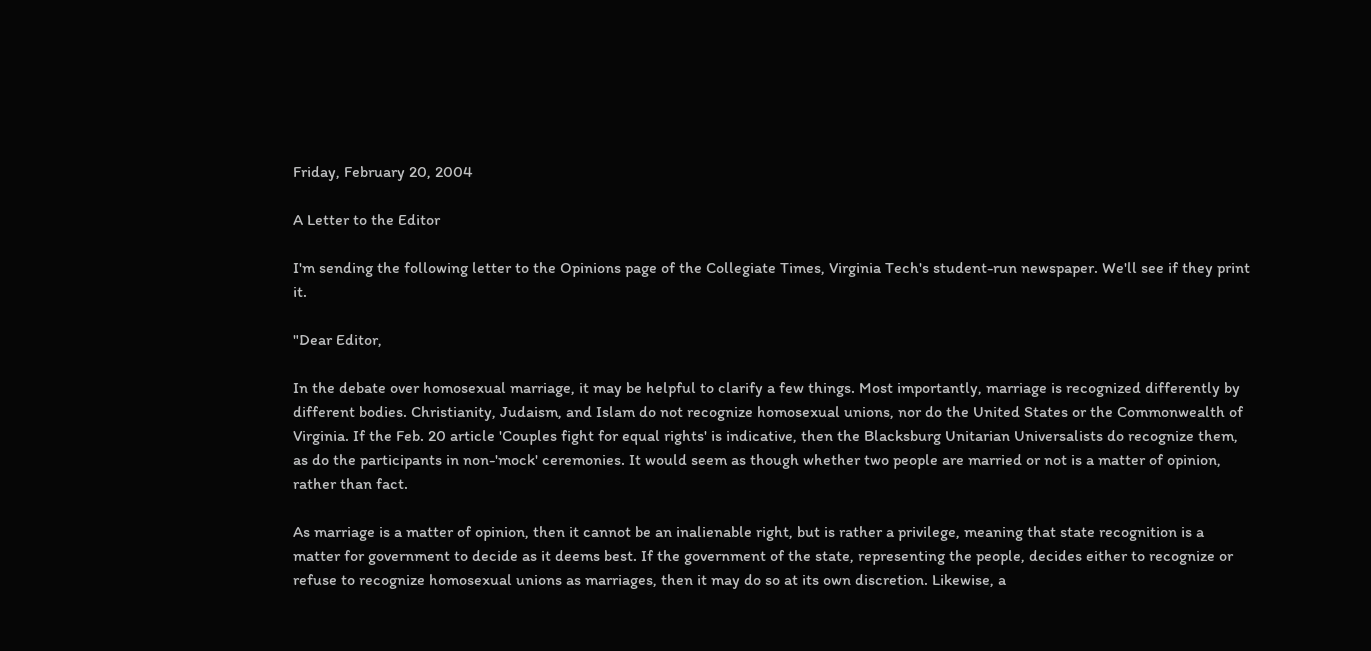Friday, February 20, 2004

A Letter to the Editor

I'm sending the following letter to the Opinions page of the Collegiate Times, Virginia Tech's student-run newspaper. We'll see if they print it.

"Dear Editor,

In the debate over homosexual marriage, it may be helpful to clarify a few things. Most importantly, marriage is recognized differently by different bodies. Christianity, Judaism, and Islam do not recognize homosexual unions, nor do the United States or the Commonwealth of Virginia. If the Feb. 20 article 'Couples fight for equal rights' is indicative, then the Blacksburg Unitarian Universalists do recognize them, as do the participants in non-'mock' ceremonies. It would seem as though whether two people are married or not is a matter of opinion, rather than fact.

As marriage is a matter of opinion, then it cannot be an inalienable right, but is rather a privilege, meaning that state recognition is a matter for government to decide as it deems best. If the government of the state, representing the people, decides either to recognize or refuse to recognize homosexual unions as marriages, then it may do so at its own discretion. Likewise, a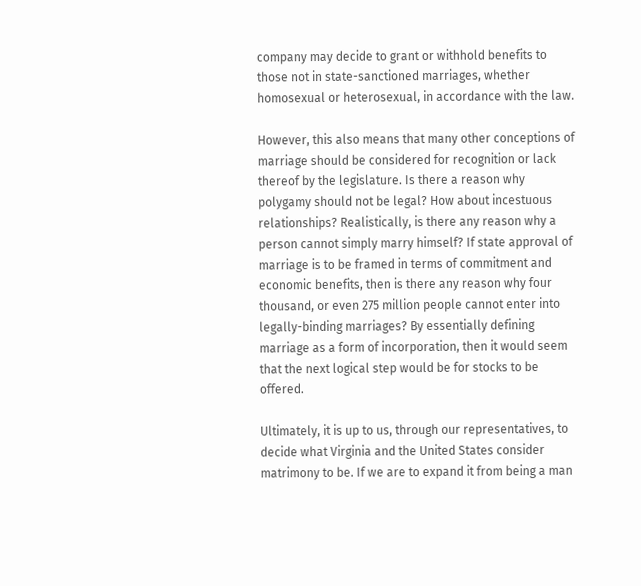company may decide to grant or withhold benefits to those not in state-sanctioned marriages, whether homosexual or heterosexual, in accordance with the law.

However, this also means that many other conceptions of marriage should be considered for recognition or lack thereof by the legislature. Is there a reason why polygamy should not be legal? How about incestuous relationships? Realistically, is there any reason why a person cannot simply marry himself? If state approval of marriage is to be framed in terms of commitment and economic benefits, then is there any reason why four thousand, or even 275 million people cannot enter into legally-binding marriages? By essentially defining marriage as a form of incorporation, then it would seem that the next logical step would be for stocks to be offered.

Ultimately, it is up to us, through our representatives, to decide what Virginia and the United States consider matrimony to be. If we are to expand it from being a man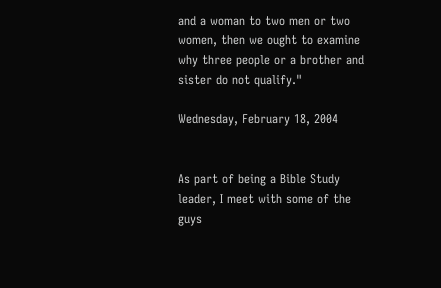and a woman to two men or two women, then we ought to examine why three people or a brother and sister do not qualify."

Wednesday, February 18, 2004


As part of being a Bible Study leader, I meet with some of the guys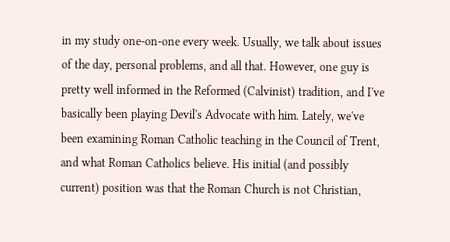in my study one-on-one every week. Usually, we talk about issues of the day, personal problems, and all that. However, one guy is pretty well informed in the Reformed (Calvinist) tradition, and I've basically been playing Devil's Advocate with him. Lately, we've been examining Roman Catholic teaching in the Council of Trent, and what Roman Catholics believe. His initial (and possibly current) position was that the Roman Church is not Christian,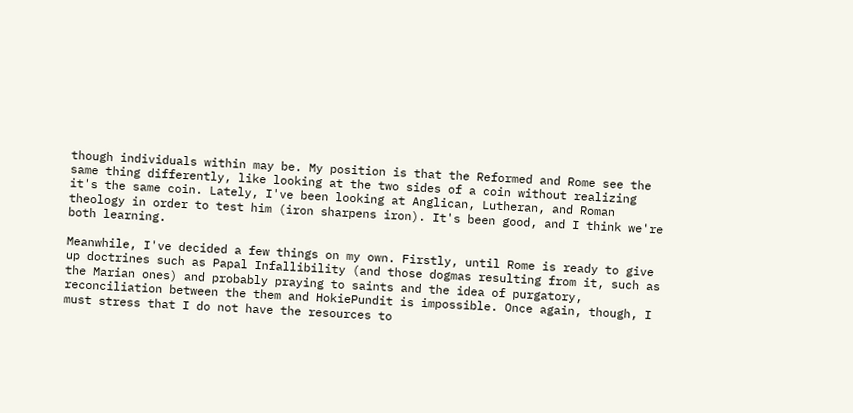though individuals within may be. My position is that the Reformed and Rome see the same thing differently, like looking at the two sides of a coin without realizing it's the same coin. Lately, I've been looking at Anglican, Lutheran, and Roman theology in order to test him (iron sharpens iron). It's been good, and I think we're both learning.

Meanwhile, I've decided a few things on my own. Firstly, until Rome is ready to give up doctrines such as Papal Infallibility (and those dogmas resulting from it, such as the Marian ones) and probably praying to saints and the idea of purgatory, reconciliation between the them and HokiePundit is impossible. Once again, though, I must stress that I do not have the resources to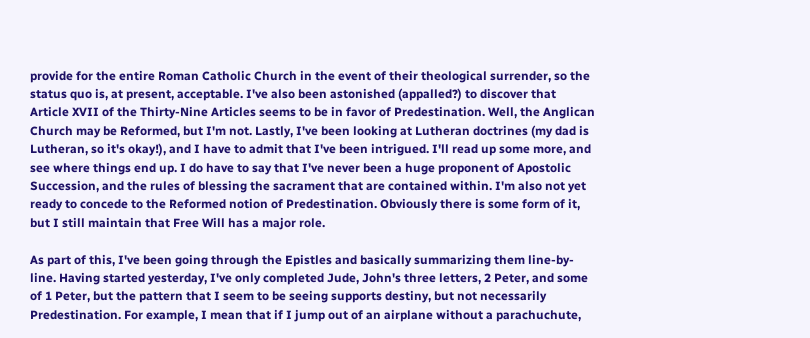provide for the entire Roman Catholic Church in the event of their theological surrender, so the status quo is, at present, acceptable. I've also been astonished (appalled?) to discover that Article XVII of the Thirty-Nine Articles seems to be in favor of Predestination. Well, the Anglican Church may be Reformed, but I'm not. Lastly, I've been looking at Lutheran doctrines (my dad is Lutheran, so it's okay!), and I have to admit that I've been intrigued. I'll read up some more, and see where things end up. I do have to say that I've never been a huge proponent of Apostolic Succession, and the rules of blessing the sacrament that are contained within. I'm also not yet ready to concede to the Reformed notion of Predestination. Obviously there is some form of it, but I still maintain that Free Will has a major role.

As part of this, I've been going through the Epistles and basically summarizing them line-by-line. Having started yesterday, I've only completed Jude, John's three letters, 2 Peter, and some of 1 Peter, but the pattern that I seem to be seeing supports destiny, but not necessarily Predestination. For example, I mean that if I jump out of an airplane without a parachuchute,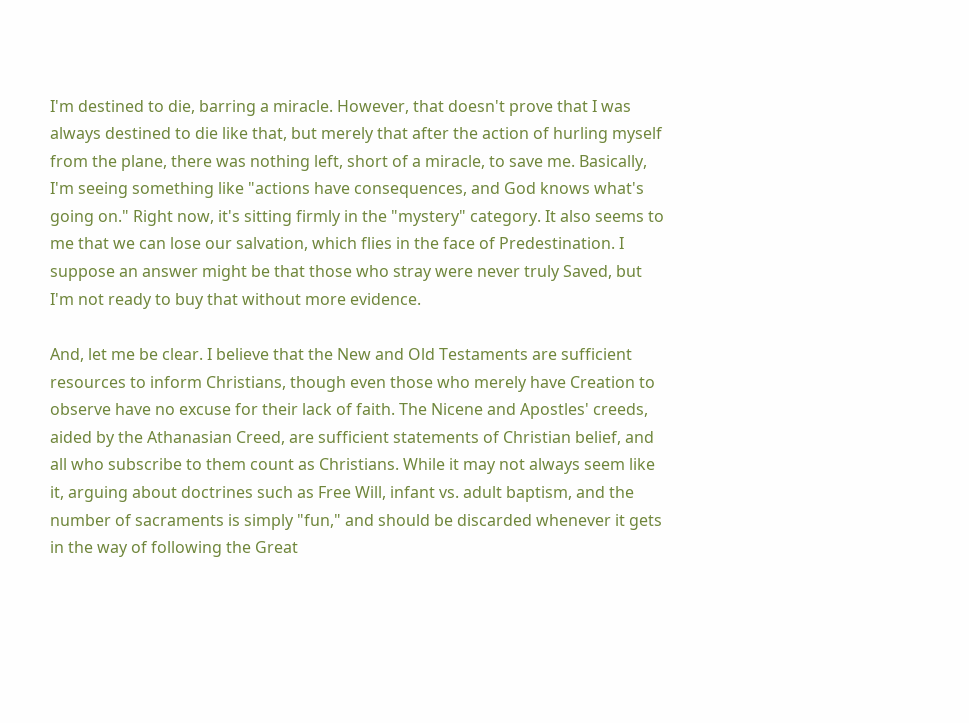I'm destined to die, barring a miracle. However, that doesn't prove that I was always destined to die like that, but merely that after the action of hurling myself from the plane, there was nothing left, short of a miracle, to save me. Basically, I'm seeing something like "actions have consequences, and God knows what's going on." Right now, it's sitting firmly in the "mystery" category. It also seems to me that we can lose our salvation, which flies in the face of Predestination. I suppose an answer might be that those who stray were never truly Saved, but I'm not ready to buy that without more evidence.

And, let me be clear. I believe that the New and Old Testaments are sufficient resources to inform Christians, though even those who merely have Creation to observe have no excuse for their lack of faith. The Nicene and Apostles' creeds, aided by the Athanasian Creed, are sufficient statements of Christian belief, and all who subscribe to them count as Christians. While it may not always seem like it, arguing about doctrines such as Free Will, infant vs. adult baptism, and the number of sacraments is simply "fun," and should be discarded whenever it gets in the way of following the Great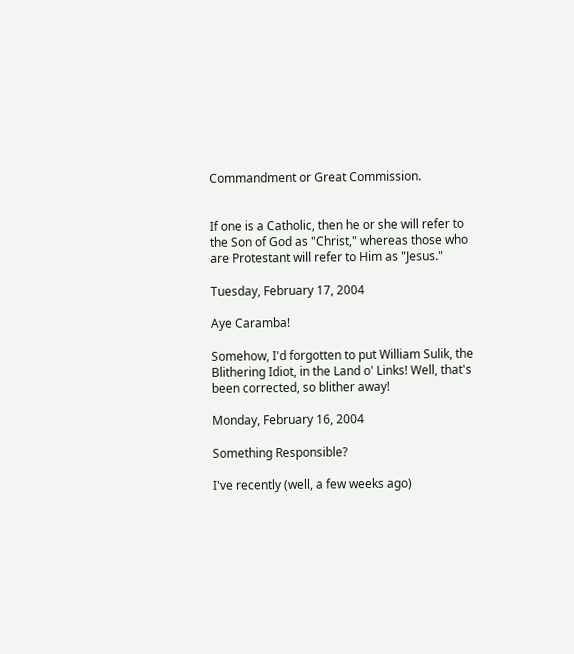Commandment or Great Commission.


If one is a Catholic, then he or she will refer to the Son of God as "Christ," whereas those who are Protestant will refer to Him as "Jesus."

Tuesday, February 17, 2004

Aye Caramba!

Somehow, I'd forgotten to put William Sulik, the Blithering Idiot, in the Land o' Links! Well, that's been corrected, so blither away!

Monday, February 16, 2004

Something Responsible?

I've recently (well, a few weeks ago)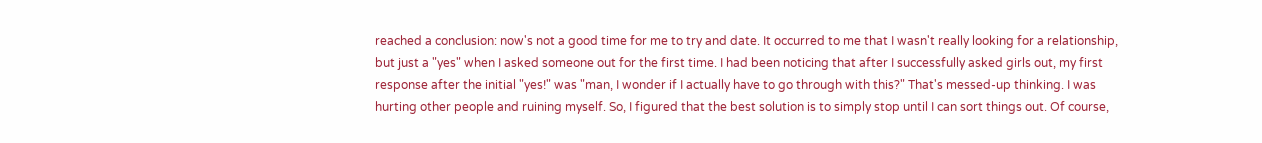reached a conclusion: now's not a good time for me to try and date. It occurred to me that I wasn't really looking for a relationship, but just a "yes" when I asked someone out for the first time. I had been noticing that after I successfully asked girls out, my first response after the initial "yes!" was "man, I wonder if I actually have to go through with this?" That's messed-up thinking. I was hurting other people and ruining myself. So, I figured that the best solution is to simply stop until I can sort things out. Of course,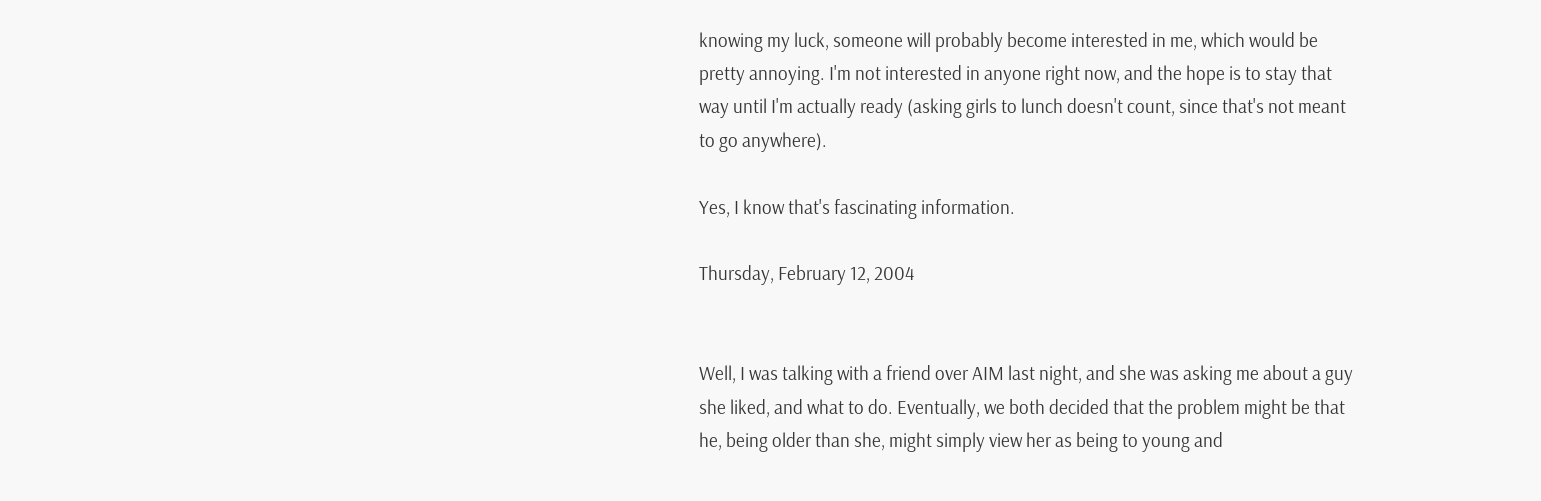knowing my luck, someone will probably become interested in me, which would be pretty annoying. I'm not interested in anyone right now, and the hope is to stay that way until I'm actually ready (asking girls to lunch doesn't count, since that's not meant to go anywhere).

Yes, I know that's fascinating information.

Thursday, February 12, 2004


Well, I was talking with a friend over AIM last night, and she was asking me about a guy she liked, and what to do. Eventually, we both decided that the problem might be that he, being older than she, might simply view her as being to young and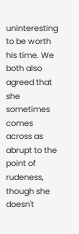uninteresting to be worth his time. We both also agreed that she sometimes comes across as abrupt to the point of rudeness, though she doesn't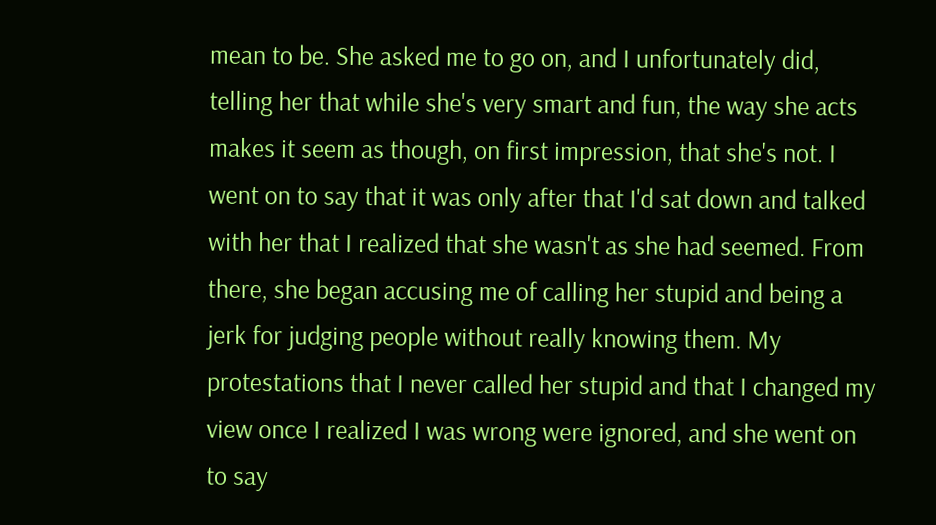mean to be. She asked me to go on, and I unfortunately did, telling her that while she's very smart and fun, the way she acts makes it seem as though, on first impression, that she's not. I went on to say that it was only after that I'd sat down and talked with her that I realized that she wasn't as she had seemed. From there, she began accusing me of calling her stupid and being a jerk for judging people without really knowing them. My protestations that I never called her stupid and that I changed my view once I realized I was wrong were ignored, and she went on to say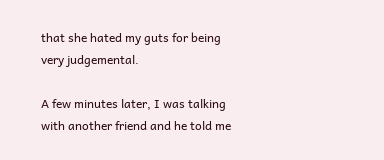that she hated my guts for being very judgemental.

A few minutes later, I was talking with another friend and he told me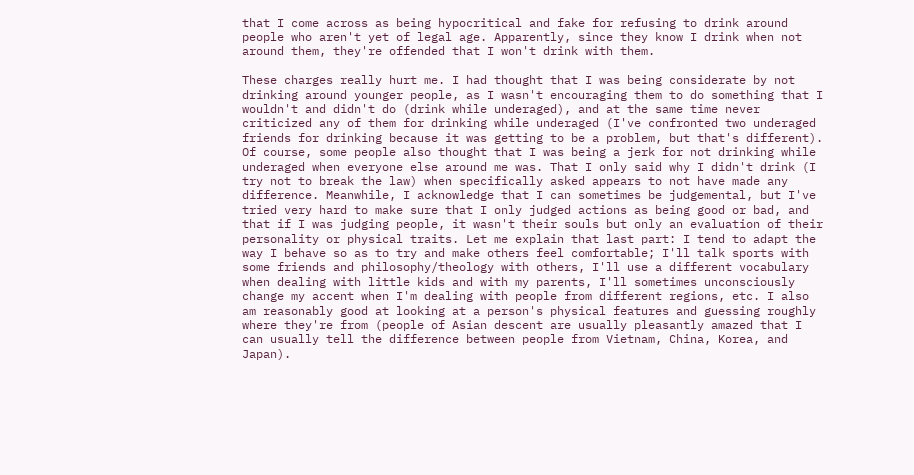that I come across as being hypocritical and fake for refusing to drink around people who aren't yet of legal age. Apparently, since they know I drink when not around them, they're offended that I won't drink with them.

These charges really hurt me. I had thought that I was being considerate by not drinking around younger people, as I wasn't encouraging them to do something that I wouldn't and didn't do (drink while underaged), and at the same time never criticized any of them for drinking while underaged (I've confronted two underaged friends for drinking because it was getting to be a problem, but that's different). Of course, some people also thought that I was being a jerk for not drinking while underaged when everyone else around me was. That I only said why I didn't drink (I try not to break the law) when specifically asked appears to not have made any difference. Meanwhile, I acknowledge that I can sometimes be judgemental, but I've tried very hard to make sure that I only judged actions as being good or bad, and that if I was judging people, it wasn't their souls but only an evaluation of their personality or physical traits. Let me explain that last part: I tend to adapt the way I behave so as to try and make others feel comfortable; I'll talk sports with some friends and philosophy/theology with others, I'll use a different vocabulary when dealing with little kids and with my parents, I'll sometimes unconsciously change my accent when I'm dealing with people from different regions, etc. I also am reasonably good at looking at a person's physical features and guessing roughly where they're from (people of Asian descent are usually pleasantly amazed that I can usually tell the difference between people from Vietnam, China, Korea, and Japan).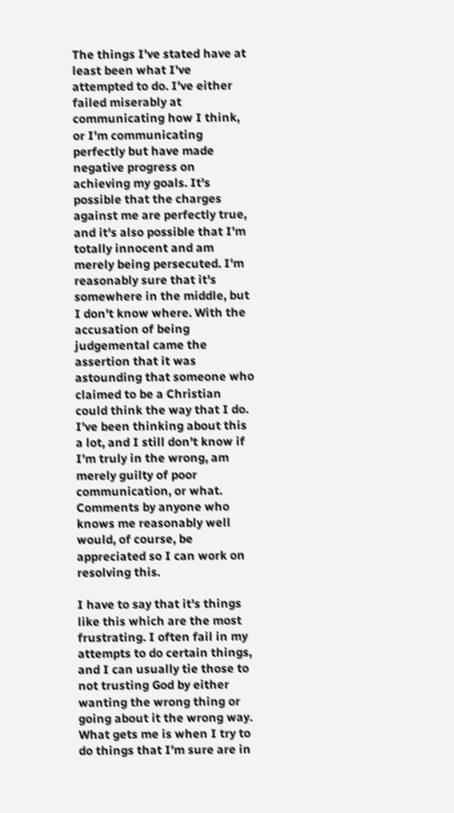The things I've stated have at least been what I've attempted to do. I've either failed miserably at communicating how I think, or I'm communicating perfectly but have made negative progress on achieving my goals. It's possible that the charges against me are perfectly true, and it's also possible that I'm totally innocent and am merely being persecuted. I'm reasonably sure that it's somewhere in the middle, but I don't know where. With the accusation of being judgemental came the assertion that it was astounding that someone who claimed to be a Christian could think the way that I do. I've been thinking about this a lot, and I still don't know if I'm truly in the wrong, am merely guilty of poor communication, or what. Comments by anyone who knows me reasonably well would, of course, be appreciated so I can work on resolving this.

I have to say that it's things like this which are the most frustrating. I often fail in my attempts to do certain things, and I can usually tie those to not trusting God by either wanting the wrong thing or going about it the wrong way. What gets me is when I try to do things that I'm sure are in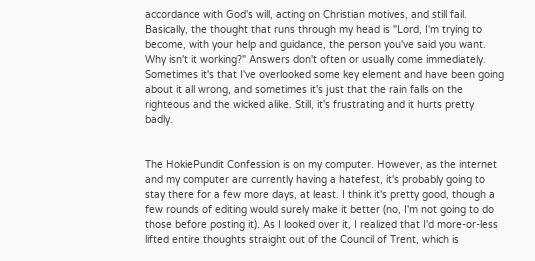accordance with God's will, acting on Christian motives, and still fail. Basically, the thought that runs through my head is "Lord, I'm trying to become, with your help and guidance, the person you've said you want. Why isn't it working?" Answers don't often or usually come immediately. Sometimes it's that I've overlooked some key element and have been going about it all wrong, and sometimes it's just that the rain falls on the righteous and the wicked alike. Still, it's frustrating and it hurts pretty badly.


The HokiePundit Confession is on my computer. However, as the internet and my computer are currently having a hatefest, it's probably going to stay there for a few more days, at least. I think it's pretty good, though a few rounds of editing would surely make it better (no, I'm not going to do those before posting it). As I looked over it, I realized that I'd more-or-less lifted entire thoughts straight out of the Council of Trent, which is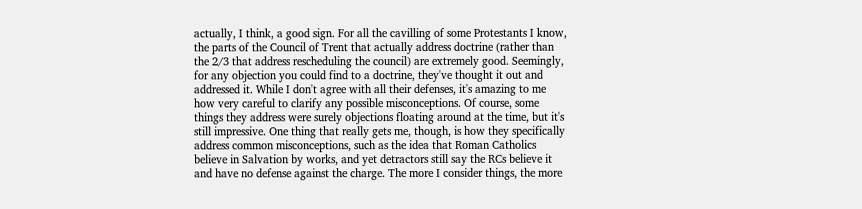actually, I think, a good sign. For all the cavilling of some Protestants I know, the parts of the Council of Trent that actually address doctrine (rather than the 2/3 that address rescheduling the council) are extremely good. Seemingly, for any objection you could find to a doctrine, they've thought it out and addressed it. While I don't agree with all their defenses, it's amazing to me how very careful to clarify any possible misconceptions. Of course, some things they address were surely objections floating around at the time, but it's still impressive. One thing that really gets me, though, is how they specifically address common misconceptions, such as the idea that Roman Catholics believe in Salvation by works, and yet detractors still say the RCs believe it and have no defense against the charge. The more I consider things, the more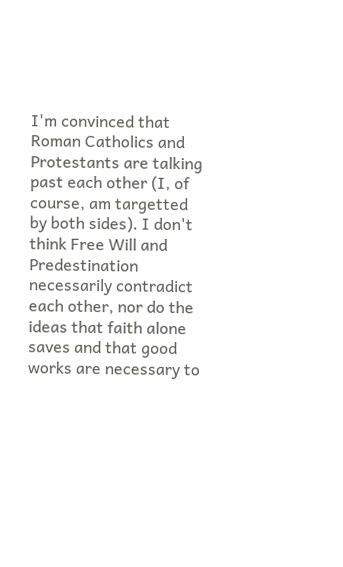I'm convinced that Roman Catholics and Protestants are talking past each other (I, of course, am targetted by both sides). I don't think Free Will and Predestination necessarily contradict each other, nor do the ideas that faith alone saves and that good works are necessary to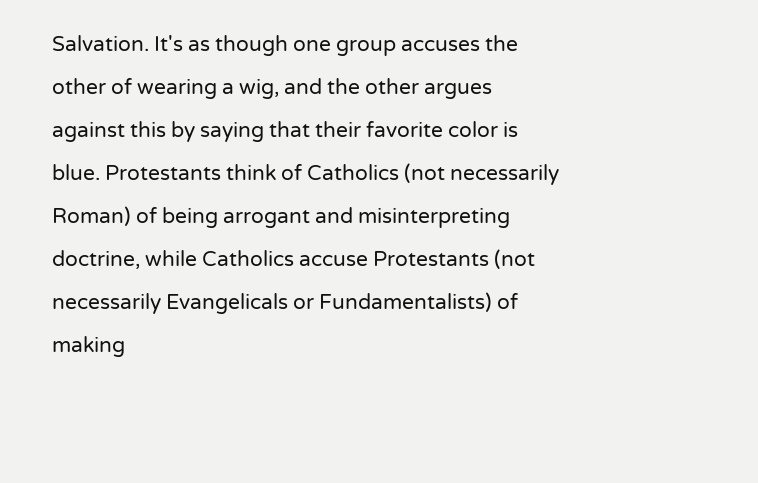Salvation. It's as though one group accuses the other of wearing a wig, and the other argues against this by saying that their favorite color is blue. Protestants think of Catholics (not necessarily Roman) of being arrogant and misinterpreting doctrine, while Catholics accuse Protestants (not necessarily Evangelicals or Fundamentalists) of making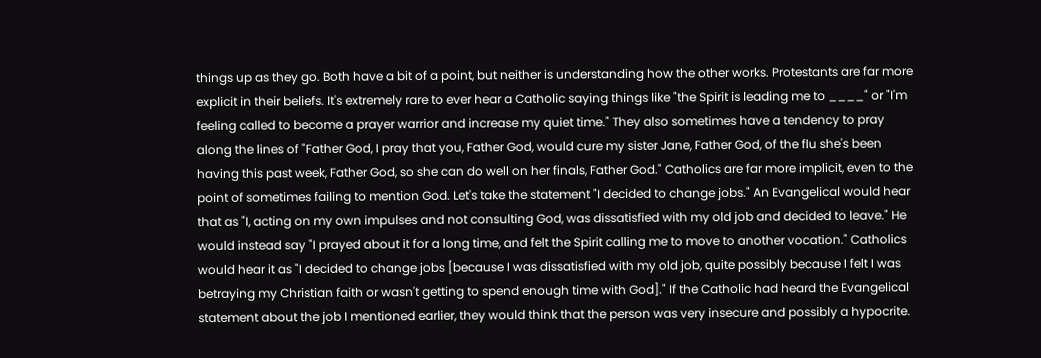things up as they go. Both have a bit of a point, but neither is understanding how the other works. Protestants are far more explicit in their beliefs. It's extremely rare to ever hear a Catholic saying things like "the Spirit is leading me to ____" or "I'm feeling called to become a prayer warrior and increase my quiet time." They also sometimes have a tendency to pray along the lines of "Father God, I pray that you, Father God, would cure my sister Jane, Father God, of the flu she's been having this past week, Father God, so she can do well on her finals, Father God." Catholics are far more implicit, even to the point of sometimes failing to mention God. Let's take the statement "I decided to change jobs." An Evangelical would hear that as "I, acting on my own impulses and not consulting God, was dissatisfied with my old job and decided to leave." He would instead say "I prayed about it for a long time, and felt the Spirit calling me to move to another vocation." Catholics would hear it as "I decided to change jobs [because I was dissatisfied with my old job, quite possibly because I felt I was betraying my Christian faith or wasn't getting to spend enough time with God]." If the Catholic had heard the Evangelical statement about the job I mentioned earlier, they would think that the person was very insecure and possibly a hypocrite.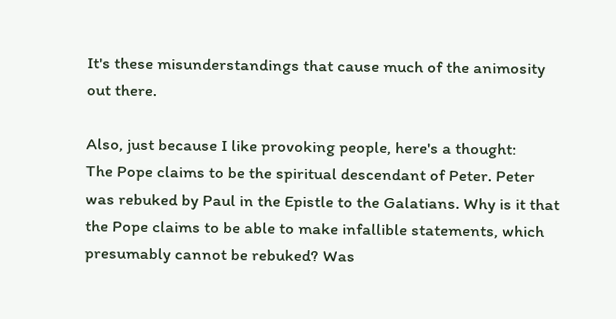It's these misunderstandings that cause much of the animosity out there.

Also, just because I like provoking people, here's a thought:
The Pope claims to be the spiritual descendant of Peter. Peter was rebuked by Paul in the Epistle to the Galatians. Why is it that the Pope claims to be able to make infallible statements, which presumably cannot be rebuked? Was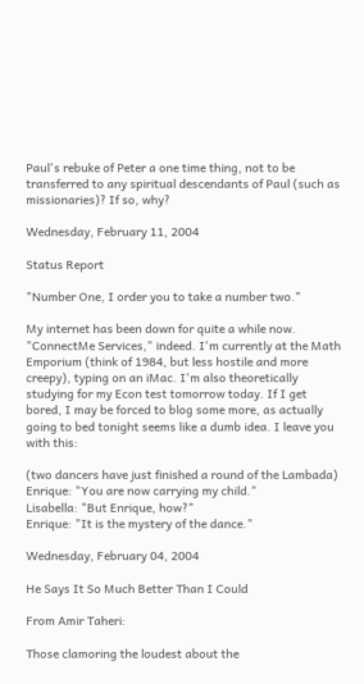Paul's rebuke of Peter a one time thing, not to be transferred to any spiritual descendants of Paul (such as missionaries)? If so, why?

Wednesday, February 11, 2004

Status Report

"Number One, I order you to take a number two."

My internet has been down for quite a while now. "ConnectMe Services," indeed. I'm currently at the Math Emporium (think of 1984, but less hostile and more creepy), typing on an iMac. I'm also theoretically studying for my Econ test tomorrow today. If I get bored, I may be forced to blog some more, as actually going to bed tonight seems like a dumb idea. I leave you with this:

(two dancers have just finished a round of the Lambada)
Enrique: "You are now carrying my child."
Lisabella: "But Enrique, how?"
Enrique: "It is the mystery of the dance."

Wednesday, February 04, 2004

He Says It So Much Better Than I Could

From Amir Taheri:

Those clamoring the loudest about the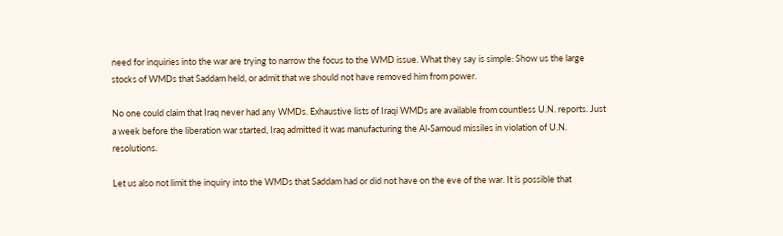need for inquiries into the war are trying to narrow the focus to the WMD issue. What they say is simple: Show us the large stocks of WMDs that Saddam held, or admit that we should not have removed him from power.

No one could claim that Iraq never had any WMDs. Exhaustive lists of Iraqi WMDs are available from countless U.N. reports. Just a week before the liberation war started, Iraq admitted it was manufacturing the Al-Samoud missiles in violation of U.N. resolutions.

Let us also not limit the inquiry into the WMDs that Saddam had or did not have on the eve of the war. It is possible that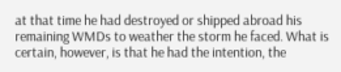at that time he had destroyed or shipped abroad his remaining WMDs to weather the storm he faced. What is certain, however, is that he had the intention, the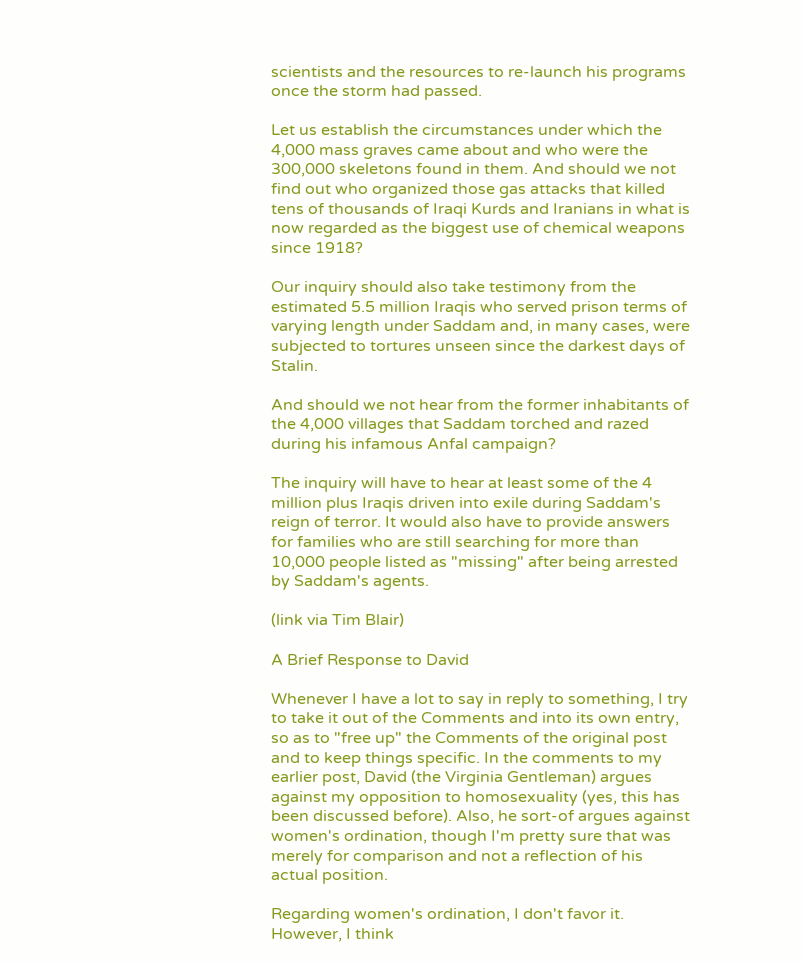scientists and the resources to re-launch his programs once the storm had passed.

Let us establish the circumstances under which the 4,000 mass graves came about and who were the 300,000 skeletons found in them. And should we not find out who organized those gas attacks that killed tens of thousands of Iraqi Kurds and Iranians in what is now regarded as the biggest use of chemical weapons since 1918?

Our inquiry should also take testimony from the estimated 5.5 million Iraqis who served prison terms of varying length under Saddam and, in many cases, were subjected to tortures unseen since the darkest days of Stalin.

And should we not hear from the former inhabitants of the 4,000 villages that Saddam torched and razed during his infamous Anfal campaign?

The inquiry will have to hear at least some of the 4 million plus Iraqis driven into exile during Saddam's reign of terror. It would also have to provide answers for families who are still searching for more than 10,000 people listed as "missing" after being arrested by Saddam's agents.

(link via Tim Blair)

A Brief Response to David

Whenever I have a lot to say in reply to something, I try to take it out of the Comments and into its own entry, so as to "free up" the Comments of the original post and to keep things specific. In the comments to my earlier post, David (the Virginia Gentleman) argues against my opposition to homosexuality (yes, this has been discussed before). Also, he sort-of argues against women's ordination, though I'm pretty sure that was merely for comparison and not a reflection of his actual position.

Regarding women's ordination, I don't favor it. However, I think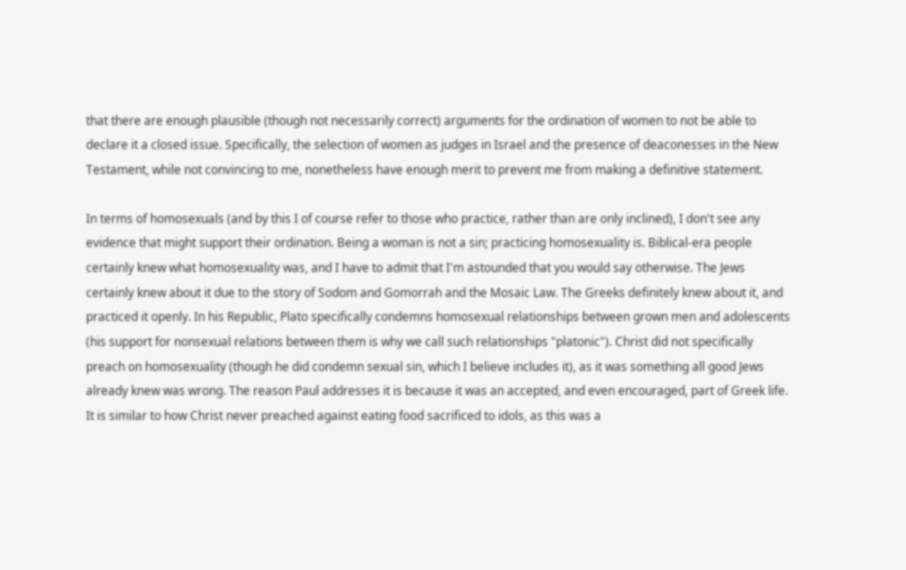that there are enough plausible (though not necessarily correct) arguments for the ordination of women to not be able to declare it a closed issue. Specifically, the selection of women as judges in Israel and the presence of deaconesses in the New Testament, while not convincing to me, nonetheless have enough merit to prevent me from making a definitive statement.

In terms of homosexuals (and by this I of course refer to those who practice, rather than are only inclined), I don't see any evidence that might support their ordination. Being a woman is not a sin; practicing homosexuality is. Biblical-era people certainly knew what homosexuality was, and I have to admit that I'm astounded that you would say otherwise. The Jews certainly knew about it due to the story of Sodom and Gomorrah and the Mosaic Law. The Greeks definitely knew about it, and practiced it openly. In his Republic, Plato specifically condemns homosexual relationships between grown men and adolescents (his support for nonsexual relations between them is why we call such relationships "platonic"). Christ did not specifically preach on homosexuality (though he did condemn sexual sin, which I believe includes it), as it was something all good Jews already knew was wrong. The reason Paul addresses it is because it was an accepted, and even encouraged, part of Greek life. It is similar to how Christ never preached against eating food sacrificed to idols, as this was a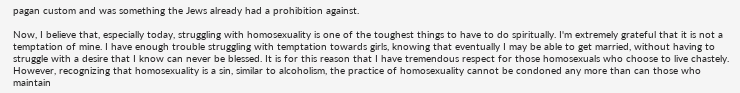pagan custom and was something the Jews already had a prohibition against.

Now, I believe that, especially today, struggling with homosexuality is one of the toughest things to have to do spiritually. I'm extremely grateful that it is not a temptation of mine. I have enough trouble struggling with temptation towards girls, knowing that eventually I may be able to get married, without having to struggle with a desire that I know can never be blessed. It is for this reason that I have tremendous respect for those homosexuals who choose to live chastely. However, recognizing that homosexuality is a sin, similar to alcoholism, the practice of homosexuality cannot be condoned any more than can those who maintain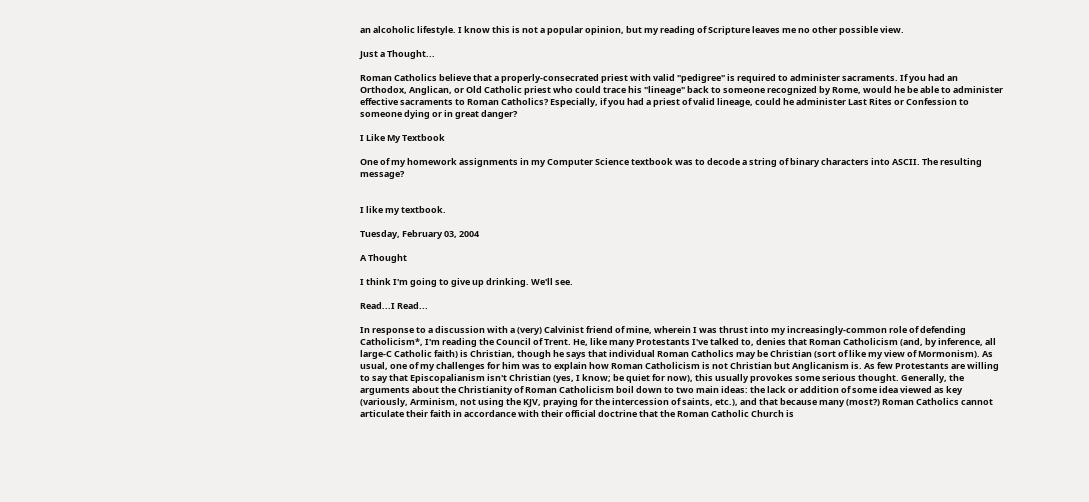an alcoholic lifestyle. I know this is not a popular opinion, but my reading of Scripture leaves me no other possible view.

Just a Thought...

Roman Catholics believe that a properly-consecrated priest with valid "pedigree" is required to administer sacraments. If you had an Orthodox, Anglican, or Old Catholic priest who could trace his "lineage" back to someone recognized by Rome, would he be able to administer effective sacraments to Roman Catholics? Especially, if you had a priest of valid lineage, could he administer Last Rites or Confession to someone dying or in great danger?

I Like My Textbook

One of my homework assignments in my Computer Science textbook was to decode a string of binary characters into ASCII. The resulting message?


I like my textbook.

Tuesday, February 03, 2004

A Thought

I think I'm going to give up drinking. We'll see.

Read...I Read...

In response to a discussion with a (very) Calvinist friend of mine, wherein I was thrust into my increasingly-common role of defending Catholicism*, I'm reading the Council of Trent. He, like many Protestants I've talked to, denies that Roman Catholicism (and, by inference, all large-C Catholic faith) is Christian, though he says that individual Roman Catholics may be Christian (sort of like my view of Mormonism). As usual, one of my challenges for him was to explain how Roman Catholicism is not Christian but Anglicanism is. As few Protestants are willing to say that Episcopalianism isn't Christian (yes, I know; be quiet for now), this usually provokes some serious thought. Generally, the arguments about the Christianity of Roman Catholicism boil down to two main ideas: the lack or addition of some idea viewed as key (variously, Arminism, not using the KJV, praying for the intercession of saints, etc.), and that because many (most?) Roman Catholics cannot articulate their faith in accordance with their official doctrine that the Roman Catholic Church is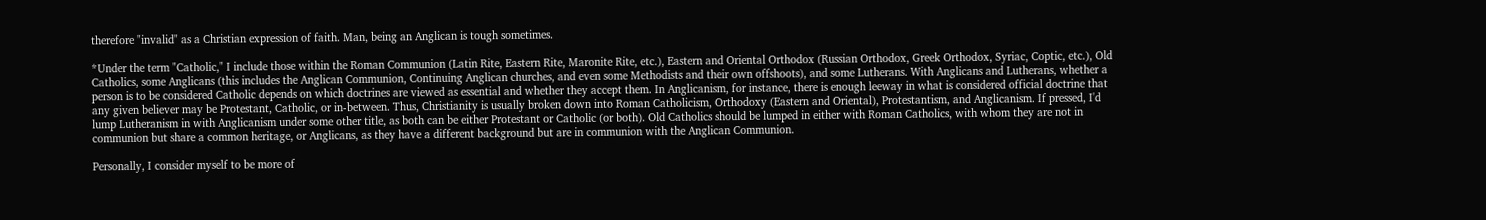therefore "invalid" as a Christian expression of faith. Man, being an Anglican is tough sometimes.

*Under the term "Catholic," I include those within the Roman Communion (Latin Rite, Eastern Rite, Maronite Rite, etc.), Eastern and Oriental Orthodox (Russian Orthodox, Greek Orthodox, Syriac, Coptic, etc.), Old Catholics, some Anglicans (this includes the Anglican Communion, Continuing Anglican churches, and even some Methodists and their own offshoots), and some Lutherans. With Anglicans and Lutherans, whether a person is to be considered Catholic depends on which doctrines are viewed as essential and whether they accept them. In Anglicanism, for instance, there is enough leeway in what is considered official doctrine that any given believer may be Protestant, Catholic, or in-between. Thus, Christianity is usually broken down into Roman Catholicism, Orthodoxy (Eastern and Oriental), Protestantism, and Anglicanism. If pressed, I'd lump Lutheranism in with Anglicanism under some other title, as both can be either Protestant or Catholic (or both). Old Catholics should be lumped in either with Roman Catholics, with whom they are not in communion but share a common heritage, or Anglicans, as they have a different background but are in communion with the Anglican Communion.

Personally, I consider myself to be more of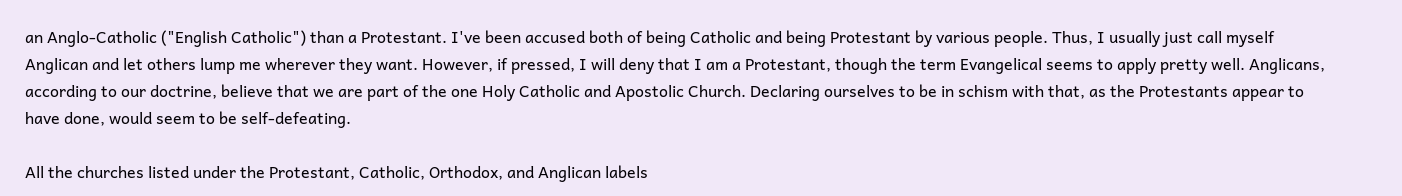an Anglo-Catholic ("English Catholic") than a Protestant. I've been accused both of being Catholic and being Protestant by various people. Thus, I usually just call myself Anglican and let others lump me wherever they want. However, if pressed, I will deny that I am a Protestant, though the term Evangelical seems to apply pretty well. Anglicans, according to our doctrine, believe that we are part of the one Holy Catholic and Apostolic Church. Declaring ourselves to be in schism with that, as the Protestants appear to have done, would seem to be self-defeating.

All the churches listed under the Protestant, Catholic, Orthodox, and Anglican labels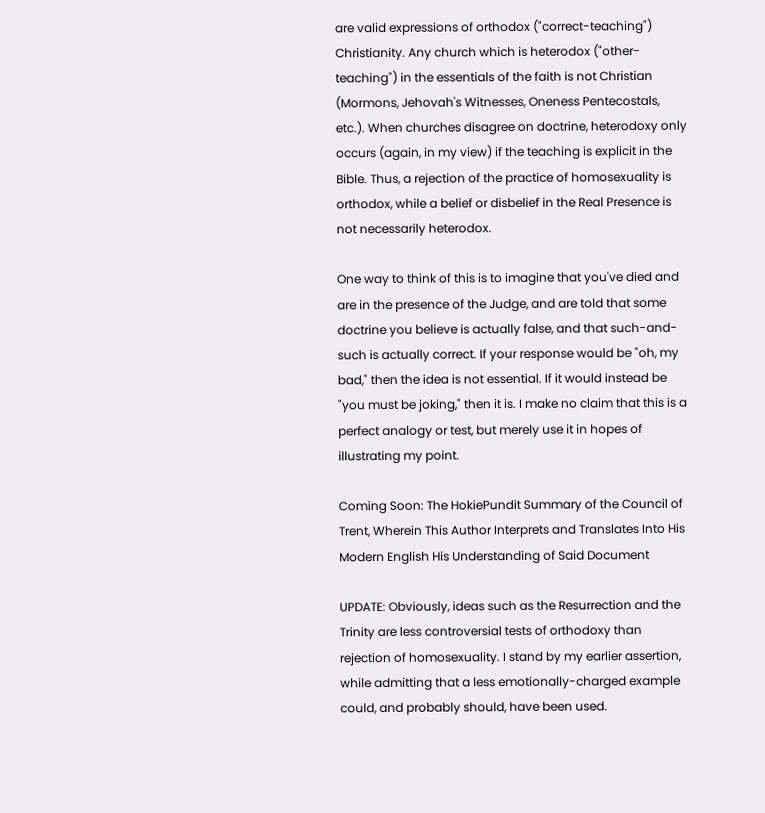are valid expressions of orthodox ("correct-teaching") Christianity. Any church which is heterodox ("other-teaching") in the essentials of the faith is not Christian (Mormons, Jehovah's Witnesses, Oneness Pentecostals, etc.). When churches disagree on doctrine, heterodoxy only occurs (again, in my view) if the teaching is explicit in the Bible. Thus, a rejection of the practice of homosexuality is orthodox, while a belief or disbelief in the Real Presence is not necessarily heterodox.

One way to think of this is to imagine that you've died and are in the presence of the Judge, and are told that some doctrine you believe is actually false, and that such-and-such is actually correct. If your response would be "oh, my bad," then the idea is not essential. If it would instead be "you must be joking," then it is. I make no claim that this is a perfect analogy or test, but merely use it in hopes of illustrating my point.

Coming Soon: The HokiePundit Summary of the Council of Trent, Wherein This Author Interprets and Translates Into His Modern English His Understanding of Said Document

UPDATE: Obviously, ideas such as the Resurrection and the Trinity are less controversial tests of orthodoxy than rejection of homosexuality. I stand by my earlier assertion, while admitting that a less emotionally-charged example could, and probably should, have been used.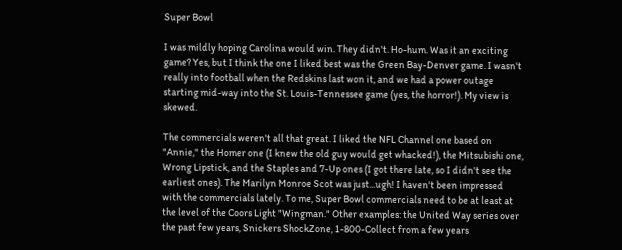Super Bowl

I was mildly hoping Carolina would win. They didn't. Ho-hum. Was it an exciting game? Yes, but I think the one I liked best was the Green Bay-Denver game. I wasn't really into football when the Redskins last won it, and we had a power outage starting mid-way into the St. Louis-Tennessee game (yes, the horror!). My view is skewed.

The commercials weren't all that great. I liked the NFL Channel one based on "Annie," the Homer one (I knew the old guy would get whacked!), the Mitsubishi one, Wrong Lipstick, and the Staples and 7-Up ones (I got there late, so I didn't see the earliest ones). The Marilyn Monroe Scot was just...ugh! I haven't been impressed with the commercials lately. To me, Super Bowl commercials need to be at least at the level of the Coors Light "Wingman." Other examples: the United Way series over the past few years, Snickers ShockZone, 1-800-Collect from a few years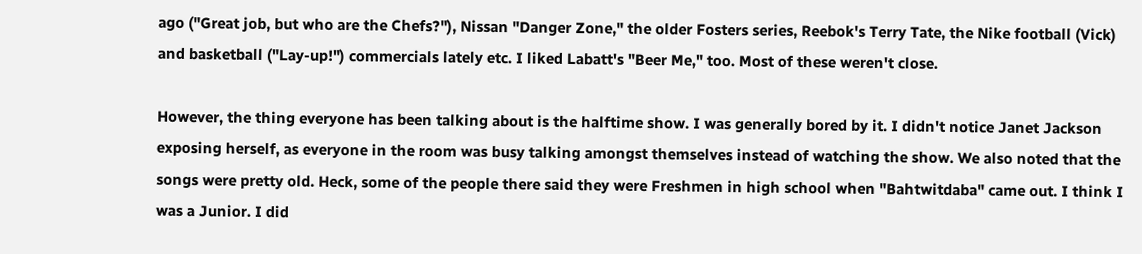ago ("Great job, but who are the Chefs?"), Nissan "Danger Zone," the older Fosters series, Reebok's Terry Tate, the Nike football (Vick) and basketball ("Lay-up!") commercials lately etc. I liked Labatt's "Beer Me," too. Most of these weren't close.

However, the thing everyone has been talking about is the halftime show. I was generally bored by it. I didn't notice Janet Jackson exposing herself, as everyone in the room was busy talking amongst themselves instead of watching the show. We also noted that the songs were pretty old. Heck, some of the people there said they were Freshmen in high school when "Bahtwitdaba" came out. I think I was a Junior. I did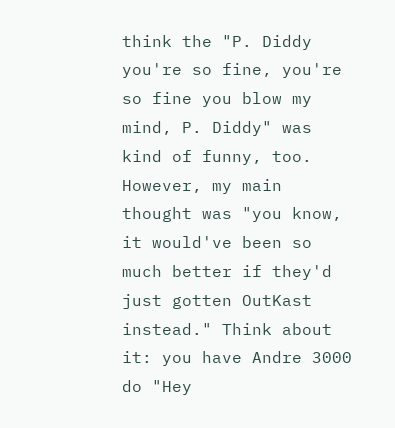think the "P. Diddy you're so fine, you're so fine you blow my mind, P. Diddy" was kind of funny, too. However, my main thought was "you know, it would've been so much better if they'd just gotten OutKast instead." Think about it: you have Andre 3000 do "Hey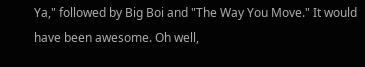Ya," followed by Big Boi and "The Way You Move." It would have been awesome. Oh well,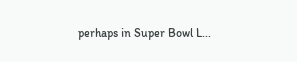perhaps in Super Bowl L...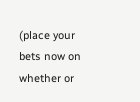(place your bets now on whether or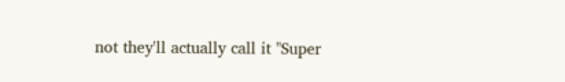not they'll actually call it "Super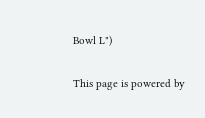Bowl L")

This page is powered by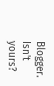Blogger. Isn't yours?